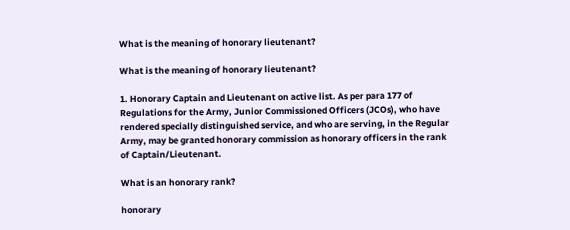What is the meaning of honorary lieutenant?

What is the meaning of honorary lieutenant?

1. Honorary Captain and Lieutenant on active list. As per para 177 of Regulations for the Army, Junior Commissioned Officers (JCOs), who have rendered specially distinguished service, and who are serving, in the Regular Army, may be granted honorary commission as honorary officers in the rank of Captain/Lieutenant.

What is an honorary rank?

honorary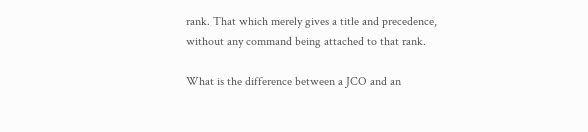rank. That which merely gives a title and precedence, without any command being attached to that rank.

What is the difference between a JCO and an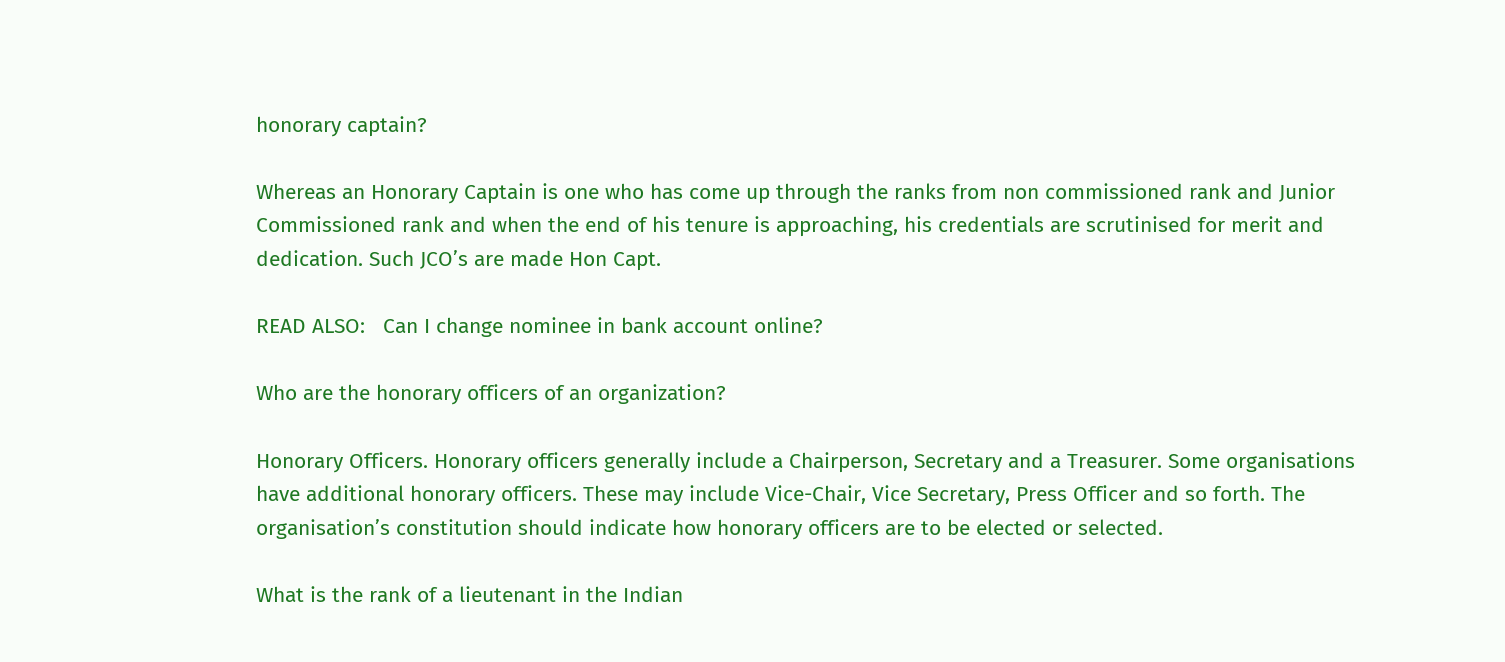honorary captain?

Whereas an Honorary Captain is one who has come up through the ranks from non commissioned rank and Junior Commissioned rank and when the end of his tenure is approaching, his credentials are scrutinised for merit and dedication. Such JCO’s are made Hon Capt.

READ ALSO:   Can I change nominee in bank account online?

Who are the honorary officers of an organization?

Honorary Officers. Honorary officers generally include a Chairperson, Secretary and a Treasurer. Some organisations have additional honorary officers. These may include Vice-Chair, Vice Secretary, Press Officer and so forth. The organisation’s constitution should indicate how honorary officers are to be elected or selected.

What is the rank of a lieutenant in the Indian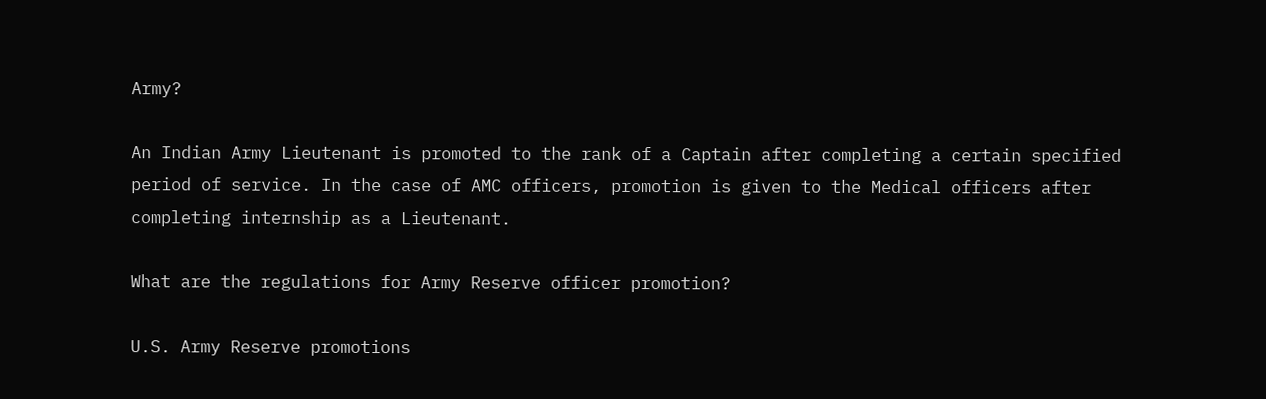Army?

An Indian Army Lieutenant is promoted to the rank of a Captain after completing a certain specified period of service. In the case of AMC officers, promotion is given to the Medical officers after completing internship as a Lieutenant.

What are the regulations for Army Reserve officer promotion?

U.S. Army Reserve promotions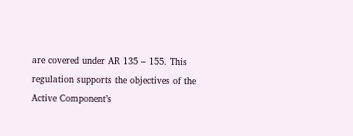are covered under AR 135 – 155. This regulation supports the objectives of the Active Component’s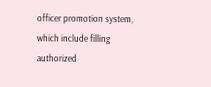officer promotion system, which include filling authorized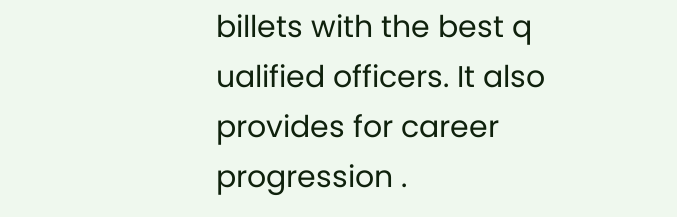billets with the best q ualified officers. It also provides for career progression .